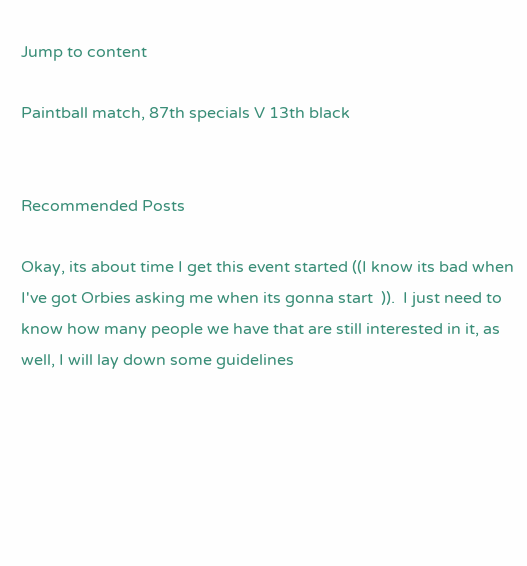Jump to content

Paintball match, 87th specials V 13th black


Recommended Posts

Okay, its about time I get this event started ((I know its bad when I've got Orbies asking me when its gonna start  )).  I just need to know how many people we have that are still interested in it, as well, I will lay down some guidelines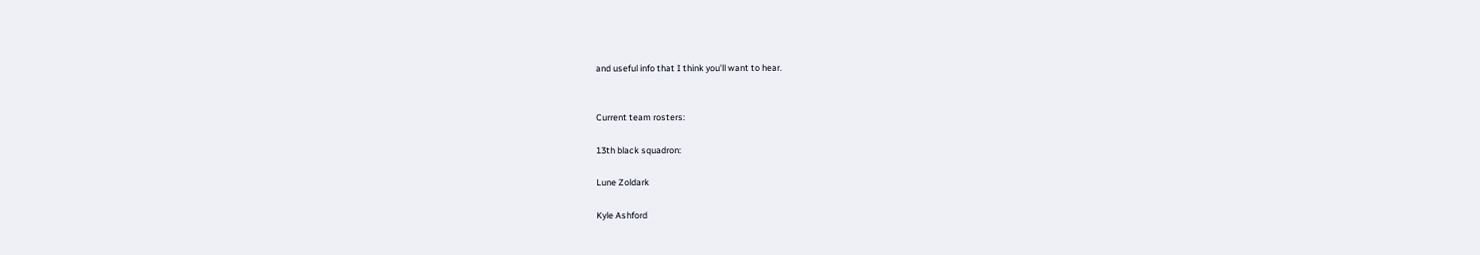and useful info that I think you'll want to hear.


Current team rosters:

13th black squadron:

Lune Zoldark

Kyle Ashford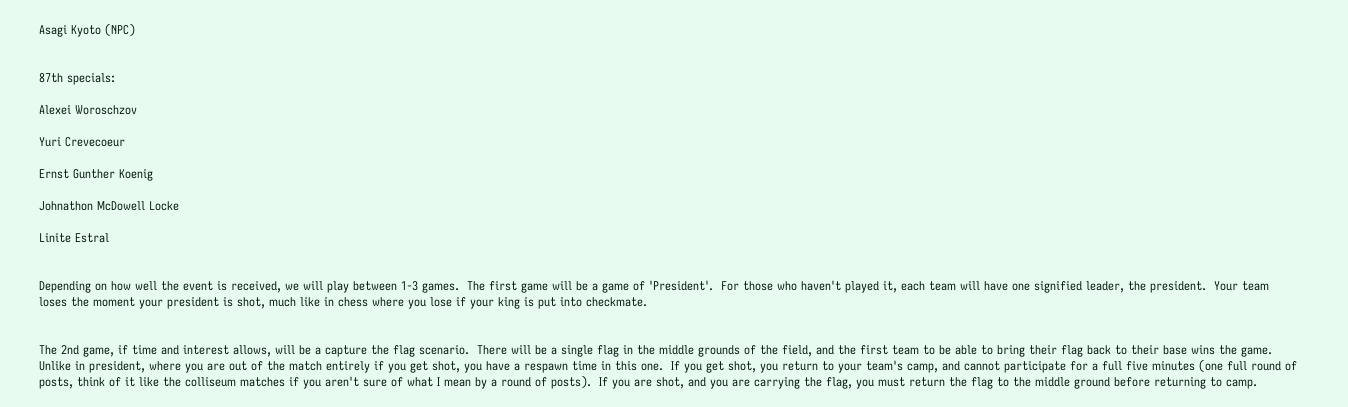Asagi Kyoto (NPC)


87th specials:

Alexei Woroschzov

Yuri Crevecoeur

Ernst Gunther Koenig

Johnathon McDowell Locke

Linite Estral


Depending on how well the event is received, we will play between 1-3 games.  The first game will be a game of 'President'.  For those who haven't played it, each team will have one signified leader, the president.  Your team loses the moment your president is shot, much like in chess where you lose if your king is put into checkmate.


The 2nd game, if time and interest allows, will be a capture the flag scenario.  There will be a single flag in the middle grounds of the field, and the first team to be able to bring their flag back to their base wins the game.  Unlike in president, where you are out of the match entirely if you get shot, you have a respawn time in this one.  If you get shot, you return to your team's camp, and cannot participate for a full five minutes (one full round of posts, think of it like the colliseum matches if you aren't sure of what I mean by a round of posts).  If you are shot, and you are carrying the flag, you must return the flag to the middle ground before returning to camp.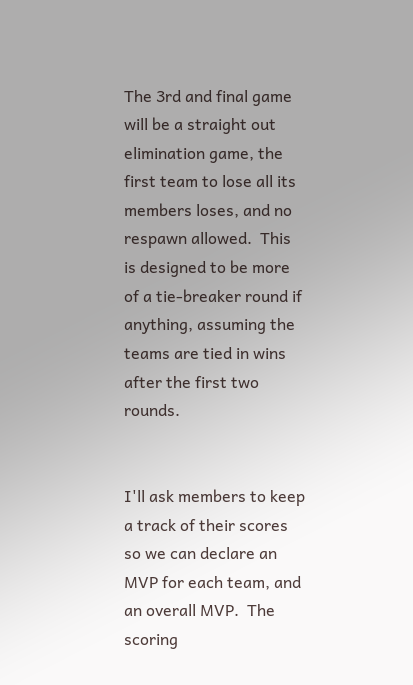The 3rd and final game will be a straight out elimination game, the first team to lose all its members loses, and no respawn allowed.  This is designed to be more of a tie-breaker round if anything, assuming the teams are tied in wins after the first two rounds.


I'll ask members to keep a track of their scores so we can declare an MVP for each team, and an overall MVP.  The scoring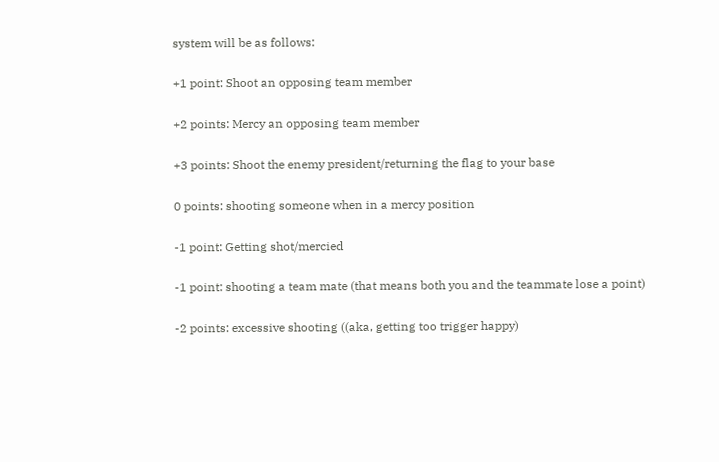system will be as follows:

+1 point: Shoot an opposing team member

+2 points: Mercy an opposing team member

+3 points: Shoot the enemy president/returning the flag to your base

0 points: shooting someone when in a mercy position

-1 point: Getting shot/mercied

-1 point: shooting a team mate (that means both you and the teammate lose a point)

-2 points: excessive shooting ((aka, getting too trigger happy)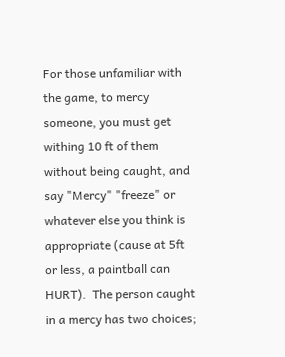For those unfamiliar with the game, to mercy someone, you must get withing 10 ft of them without being caught, and say "Mercy" "freeze" or whatever else you think is appropriate (cause at 5ft or less, a paintball can HURT).  The person caught in a mercy has two choices;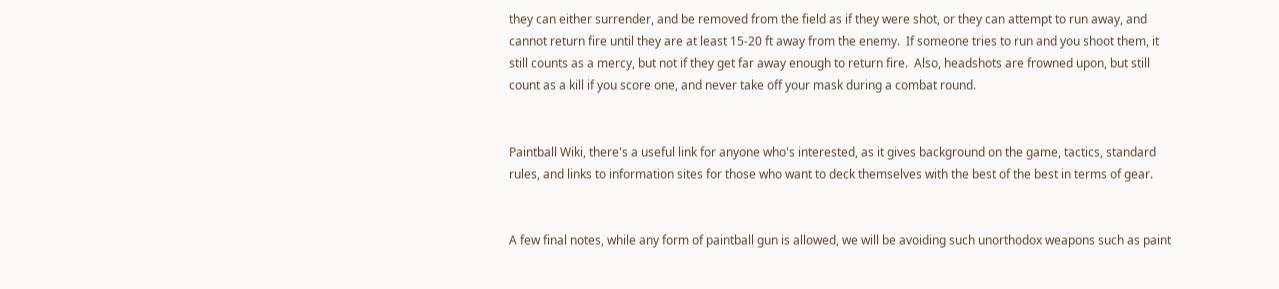they can either surrender, and be removed from the field as if they were shot, or they can attempt to run away, and cannot return fire until they are at least 15-20 ft away from the enemy.  If someone tries to run and you shoot them, it still counts as a mercy, but not if they get far away enough to return fire.  Also, headshots are frowned upon, but still count as a kill if you score one, and never take off your mask during a combat round.


Paintball Wiki, there's a useful link for anyone who's interested, as it gives background on the game, tactics, standard rules, and links to information sites for those who want to deck themselves with the best of the best in terms of gear.


A few final notes, while any form of paintball gun is allowed, we will be avoiding such unorthodox weapons such as paint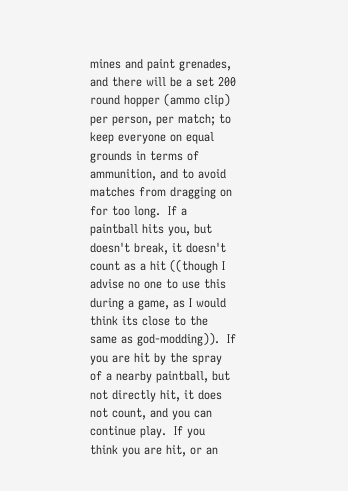mines and paint grenades, and there will be a set 200 round hopper (ammo clip) per person, per match; to keep everyone on equal grounds in terms of ammunition, and to avoid matches from dragging on for too long.  If a paintball hits you, but doesn't break, it doesn't count as a hit ((though I advise no one to use this during a game, as I would think its close to the same as god-modding)).  If you are hit by the spray of a nearby paintball, but not directly hit, it does not count, and you can continue play.  If you think you are hit, or an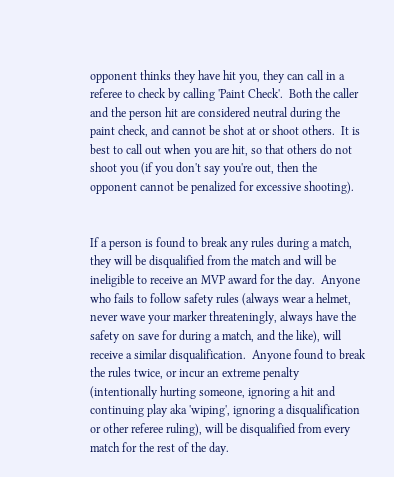opponent thinks they have hit you, they can call in a referee to check by calling 'Paint Check'.  Both the caller and the person hit are considered neutral during the paint check, and cannot be shot at or shoot others.  It is best to call out when you are hit, so that others do not shoot you (if you don't say you're out, then the opponent cannot be penalized for excessive shooting).


If a person is found to break any rules during a match, they will be disqualified from the match and will be ineligible to receive an MVP award for the day.  Anyone who fails to follow safety rules (always wear a helmet, never wave your marker threateningly, always have the safety on save for during a match, and the like), will receive a similar disqualification.  Anyone found to break the rules twice, or incur an extreme penalty (intentionally hurting someone, ignoring a hit and continuing play aka 'wiping', ignoring a disqualification or other referee ruling), will be disqualified from every match for the rest of the day.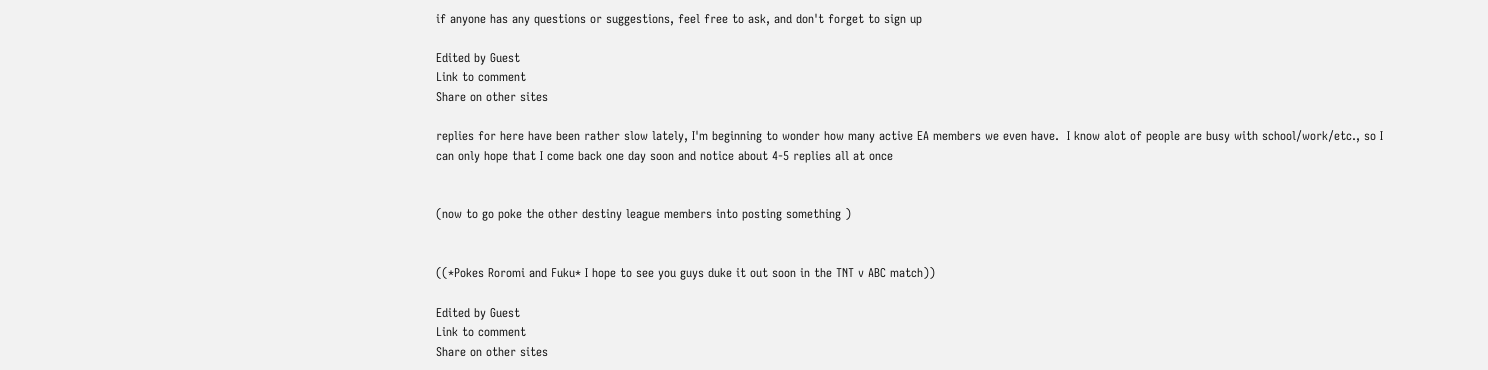if anyone has any questions or suggestions, feel free to ask, and don't forget to sign up

Edited by Guest
Link to comment
Share on other sites

replies for here have been rather slow lately, I'm beginning to wonder how many active EA members we even have.  I know alot of people are busy with school/work/etc., so I can only hope that I come back one day soon and notice about 4-5 replies all at once


(now to go poke the other destiny league members into posting something )


((*Pokes Roromi and Fuku* I hope to see you guys duke it out soon in the TNT v ABC match))

Edited by Guest
Link to comment
Share on other sites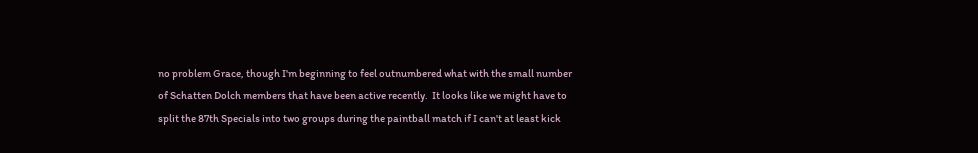no problem Grace, though I'm beginning to feel outnumbered what with the small number of Schatten Dolch members that have been active recently.  It looks like we might have to split the 87th Specials into two groups during the paintball match if I can't at least kick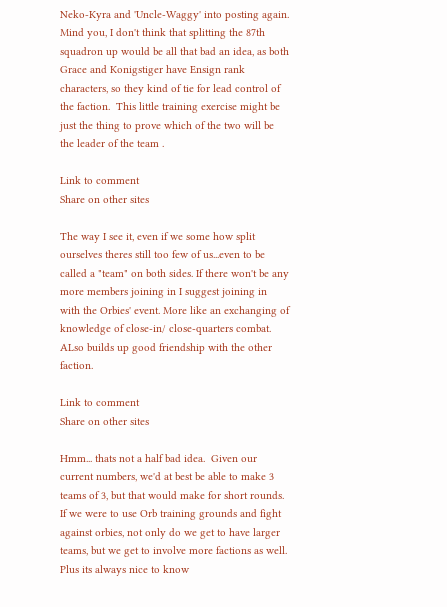Neko-Kyra and 'Uncle-Waggy' into posting again.  Mind you, I don't think that splitting the 87th squadron up would be all that bad an idea, as both Grace and Konigstiger have Ensign rank characters, so they kind of tie for lead control of the faction.  This little training exercise might be just the thing to prove which of the two will be the leader of the team .

Link to comment
Share on other sites

The way I see it, even if we some how split ourselves theres still too few of us...even to be called a "team" on both sides. If there won't be any more members joining in I suggest joining in with the Orbies' event. More like an exchanging of knowledge of close-in/ close-quarters combat. ALso builds up good friendship with the other faction.

Link to comment
Share on other sites

Hmm... thats not a half bad idea.  Given our current numbers, we'd at best be able to make 3 teams of 3, but that would make for short rounds.  If we were to use Orb training grounds and fight against orbies, not only do we get to have larger teams, but we get to involve more factions as well.  Plus its always nice to know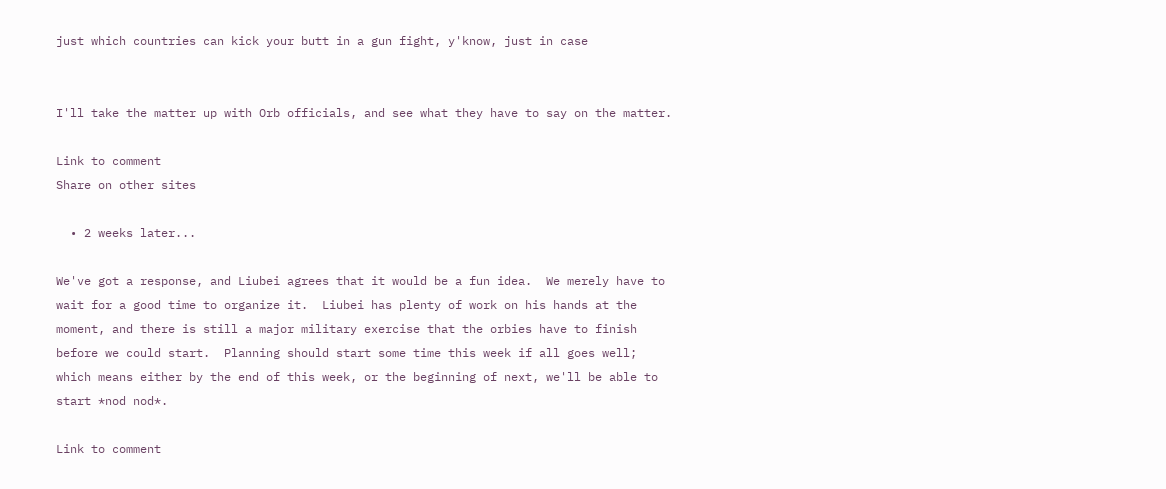just which countries can kick your butt in a gun fight, y'know, just in case


I'll take the matter up with Orb officials, and see what they have to say on the matter.

Link to comment
Share on other sites

  • 2 weeks later...

We've got a response, and Liubei agrees that it would be a fun idea.  We merely have to wait for a good time to organize it.  Liubei has plenty of work on his hands at the moment, and there is still a major military exercise that the orbies have to finish before we could start.  Planning should start some time this week if all goes well; which means either by the end of this week, or the beginning of next, we'll be able to start *nod nod*.

Link to comment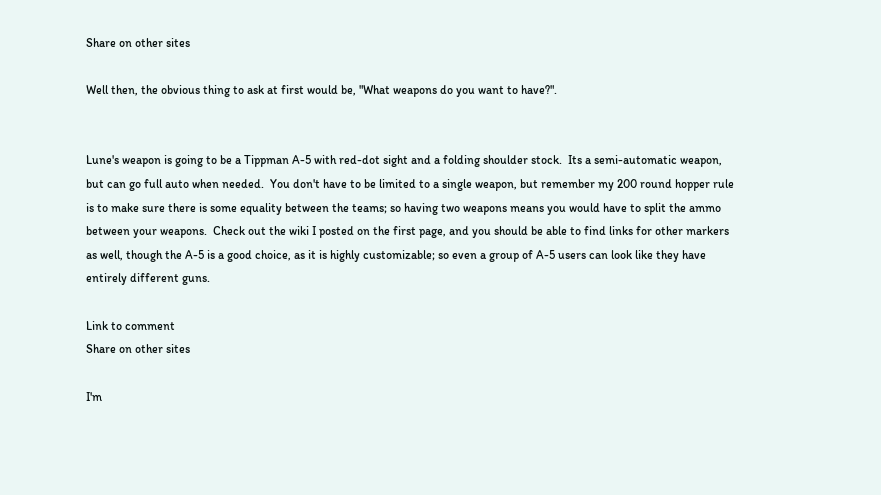Share on other sites

Well then, the obvious thing to ask at first would be, "What weapons do you want to have?".


Lune's weapon is going to be a Tippman A-5 with red-dot sight and a folding shoulder stock.  Its a semi-automatic weapon, but can go full auto when needed.  You don't have to be limited to a single weapon, but remember my 200 round hopper rule is to make sure there is some equality between the teams; so having two weapons means you would have to split the ammo between your weapons.  Check out the wiki I posted on the first page, and you should be able to find links for other markers as well, though the A-5 is a good choice, as it is highly customizable; so even a group of A-5 users can look like they have entirely different guns.

Link to comment
Share on other sites

I'm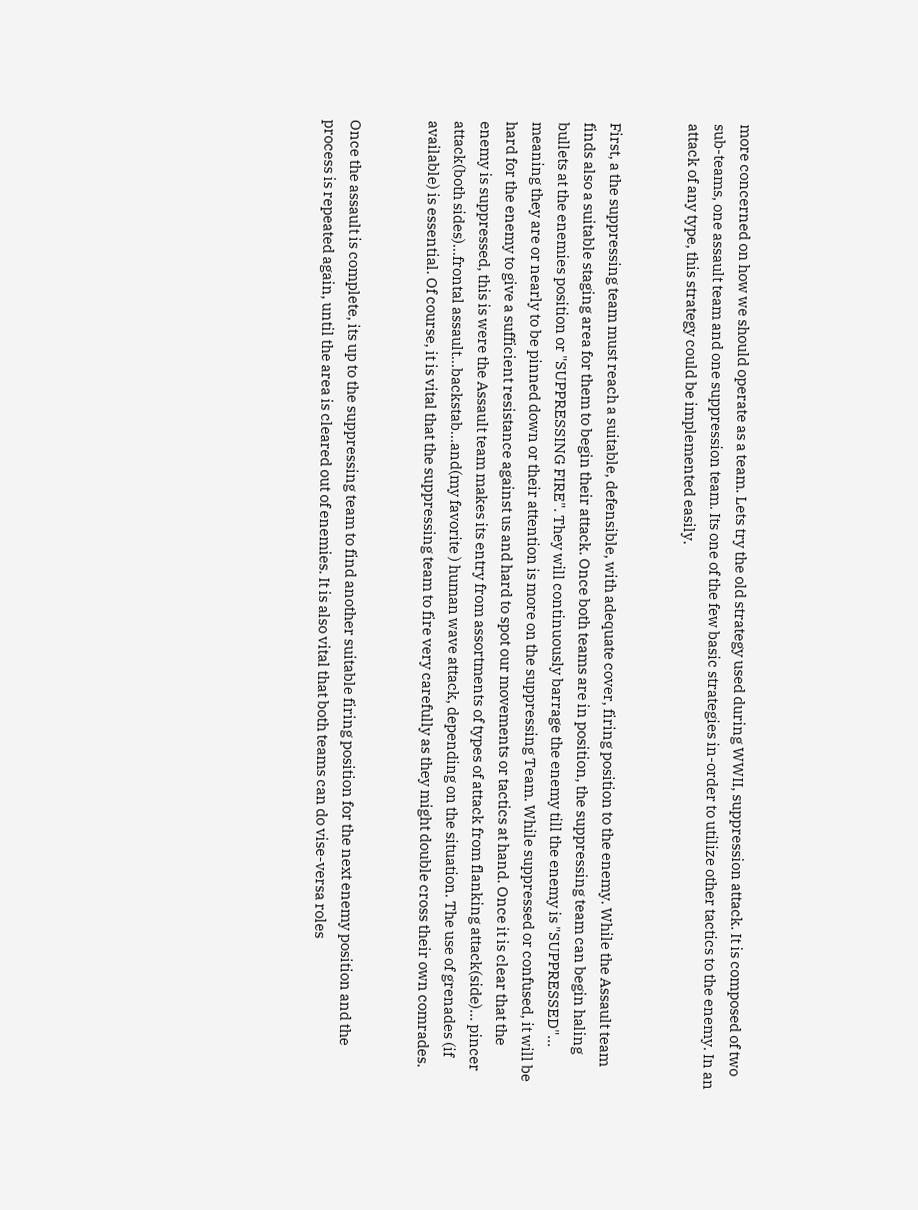more concerned on how we should operate as a team. Lets try the old strategy used during WWII, suppression attack. It is composed of two sub-teams, one assault team and one suppression team. Its one of the few basic strategies in-order to utilize other tactics to the enemy. In an attack of any type, this strategy could be implemented easily.


First, a the suppressing team must reach a suitable, defensible, with adequate cover, firing position to the enemy. While the Assault team finds also a suitable staging area for them to begin their attack. Once both teams are in position, the suppressing team can begin haling bullets at the enemies position or "SUPPRESSING FIRE". They will continuously barrage the enemy till the enemy is "SUPPRESSED"... meaning they are or nearly to be pinned down or their attention is more on the suppressing Team. While suppressed or confused, it will be hard for the enemy to give a sufficient resistance against us and hard to spot our movements or tactics at hand. Once it is clear that the enemy is suppressed, this is were the Assault team makes its entry from assortments of types of attack from flanking attack(side)... pincer attack(both sides)...frontal assault...backstab...and(my favorite ) human wave attack, depending on the situation. The use of grenades (if available) is essential. Of course, it is vital that the suppressing team to fire very carefully as they might double cross their own comrades.


Once the assault is complete, its up to the suppressing team to find another suitable firing position for the next enemy position and the process is repeated again, until the area is cleared out of enemies. It is also vital that both teams can do vise-versa roles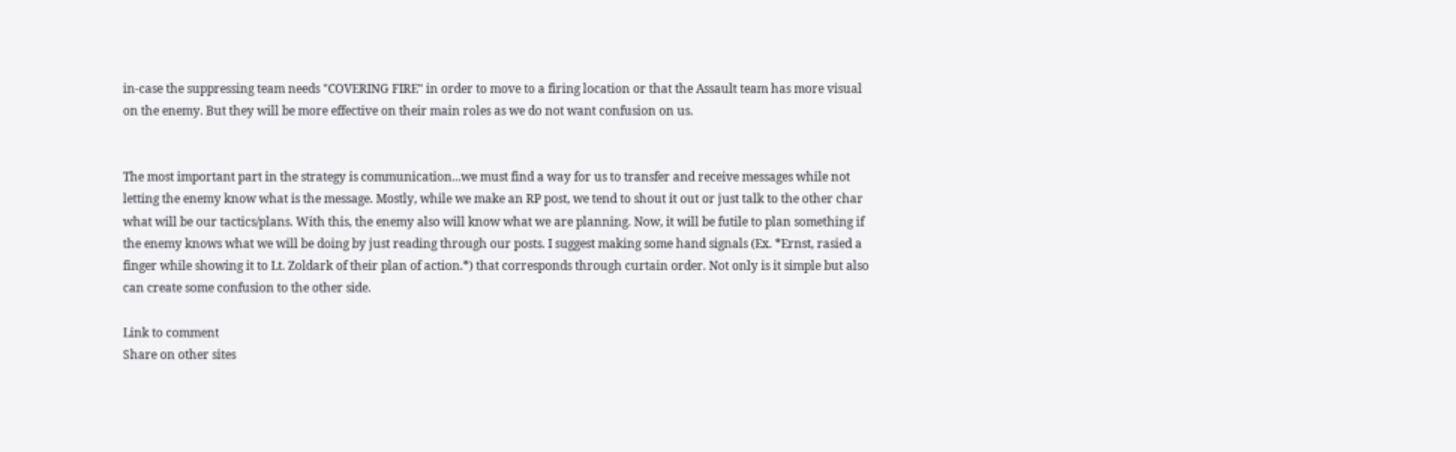in-case the suppressing team needs "COVERING FIRE" in order to move to a firing location or that the Assault team has more visual on the enemy. But they will be more effective on their main roles as we do not want confusion on us.


The most important part in the strategy is communication...we must find a way for us to transfer and receive messages while not letting the enemy know what is the message. Mostly, while we make an RP post, we tend to shout it out or just talk to the other char what will be our tactics/plans. With this, the enemy also will know what we are planning. Now, it will be futile to plan something if the enemy knows what we will be doing by just reading through our posts. I suggest making some hand signals (Ex. *Ernst, rasied a finger while showing it to Lt. Zoldark of their plan of action.*) that corresponds through curtain order. Not only is it simple but also can create some confusion to the other side.

Link to comment
Share on other sites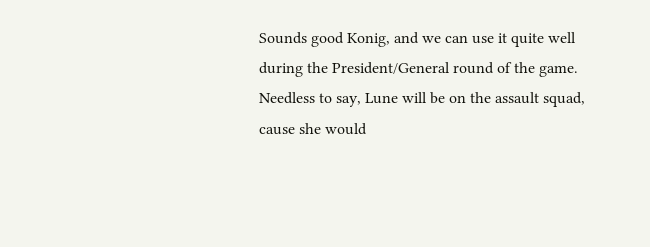Sounds good Konig, and we can use it quite well during the President/General round of the game.  Needless to say, Lune will be on the assault squad, cause she would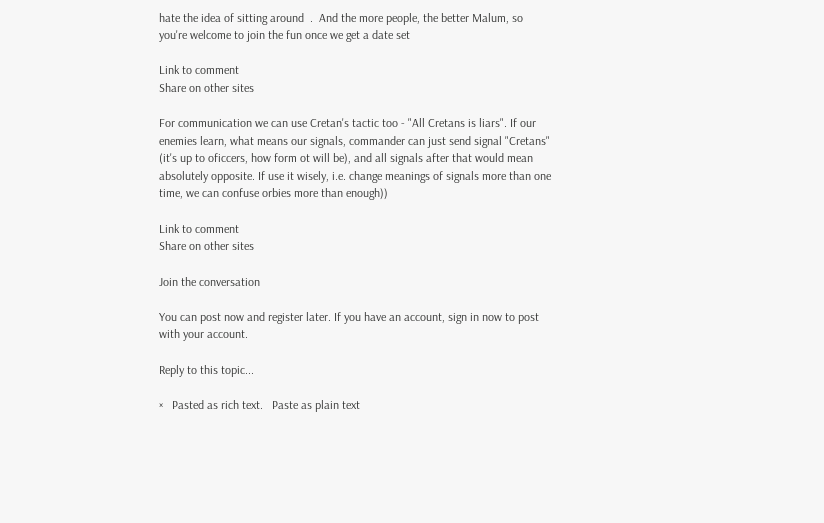hate the idea of sitting around  .  And the more people, the better Malum, so you're welcome to join the fun once we get a date set

Link to comment
Share on other sites

For communication we can use Cretan's tactic too - "All Cretans is liars". If our enemies learn, what means our signals, commander can just send signal "Cretans" (it's up to oficcers, how form ot will be), and all signals after that would mean absolutely opposite. If use it wisely, i.e. change meanings of signals more than one time, we can confuse orbies more than enough))

Link to comment
Share on other sites

Join the conversation

You can post now and register later. If you have an account, sign in now to post with your account.

Reply to this topic...

×   Pasted as rich text.   Paste as plain text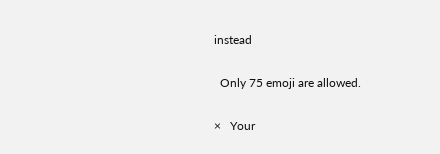instead

  Only 75 emoji are allowed.

×   Your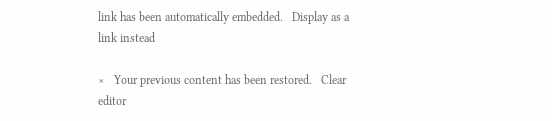link has been automatically embedded.   Display as a link instead

×   Your previous content has been restored.   Clear editor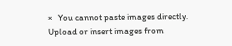×   You cannot paste images directly. Upload or insert images from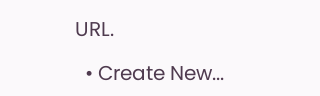URL.

  • Create New...